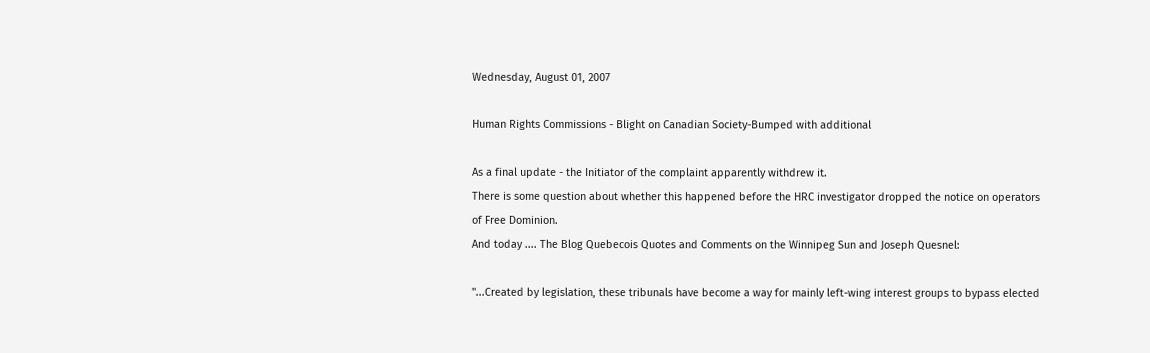Wednesday, August 01, 2007

Human Rights Commissions - Blight on Canadian Society-Bumped with additional

As a final update - the Initiator of the complaint apparently withdrew it.
There is some question about whether this happened before the HRC investigator dropped the notice on operators of Free Dominion.
And today .... The Blog Quebecois Quotes and Comments on the Winnipeg Sun and Joseph Quesnel:

"...Created by legislation, these tribunals have become a way for mainly left-wing interest groups to bypass elected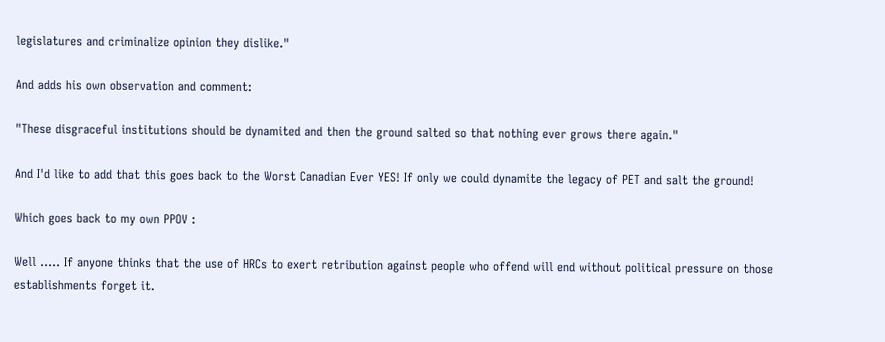legislatures and criminalize opinion they dislike."

And adds his own observation and comment:

"These disgraceful institutions should be dynamited and then the ground salted so that nothing ever grows there again."

And I'd like to add that this goes back to the Worst Canadian Ever YES! If only we could dynamite the legacy of PET and salt the ground!

Which goes back to my own PPOV :

Well ..... If anyone thinks that the use of HRCs to exert retribution against people who offend will end without political pressure on those establishments forget it.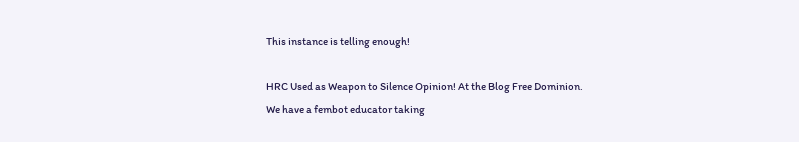This instance is telling enough!

HRC Used as Weapon to Silence Opinion! At the Blog Free Dominion.
We have a fembot educator taking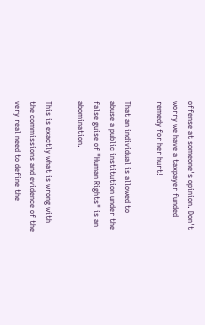offense at someone's opinion. Don't worry we have a taxpayer funded remedy for her hurt!

That an individual is allowed to abuse a public institution under the false guise of "Human Rights" is an abomination.

This is exactly what is wrong with the commissions and evidence of the very real need to define the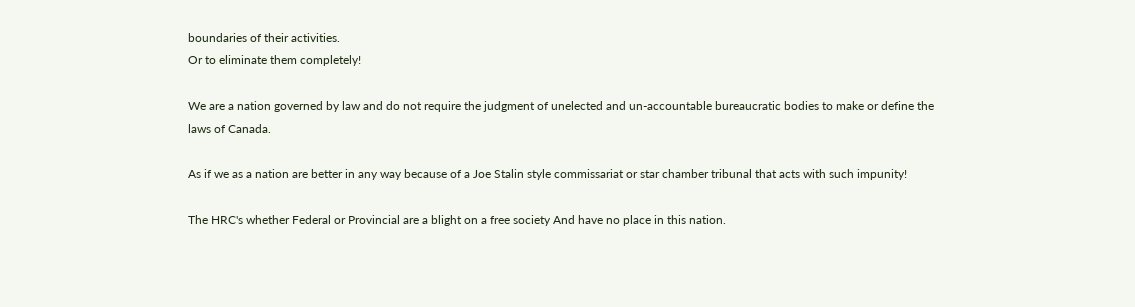boundaries of their activities.
Or to eliminate them completely!

We are a nation governed by law and do not require the judgment of unelected and un-accountable bureaucratic bodies to make or define the laws of Canada.

As if we as a nation are better in any way because of a Joe Stalin style commissariat or star chamber tribunal that acts with such impunity!

The HRC's whether Federal or Provincial are a blight on a free society And have no place in this nation.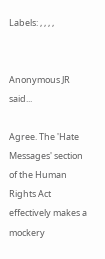Labels: , , , ,


Anonymous JR said...

Agree. The 'Hate Messages' section of the Human Rights Act effectively makes a mockery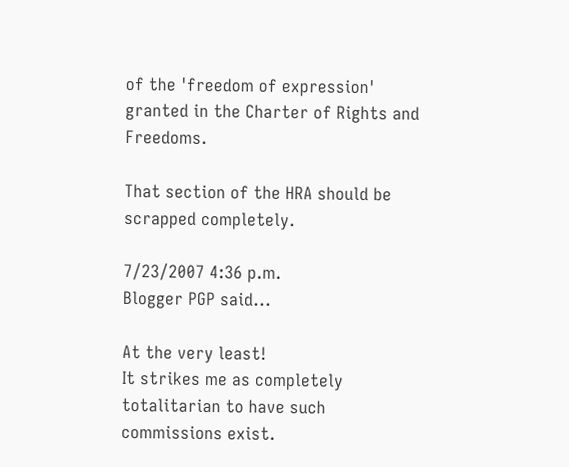of the 'freedom of expression' granted in the Charter of Rights and Freedoms.

That section of the HRA should be scrapped completely.

7/23/2007 4:36 p.m.
Blogger PGP said...

At the very least!
It strikes me as completely totalitarian to have such commissions exist.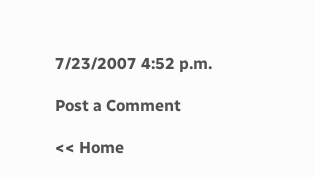7/23/2007 4:52 p.m.

Post a Comment

<< Home